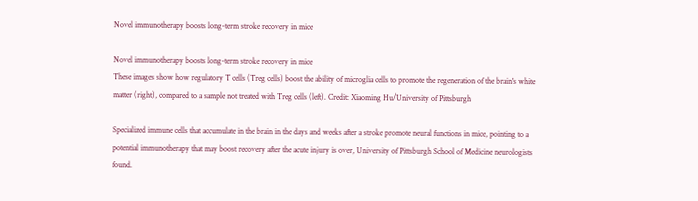Novel immunotherapy boosts long-term stroke recovery in mice

Novel immunotherapy boosts long-term stroke recovery in mice
These images show how regulatory T cells (Treg cells) boost the ability of microglia cells to promote the regeneration of the brain's white matter (right), compared to a sample not treated with Treg cells (left). Credit: Xiaoming Hu/University of Pittsburgh

Specialized immune cells that accumulate in the brain in the days and weeks after a stroke promote neural functions in mice, pointing to a potential immunotherapy that may boost recovery after the acute injury is over, University of Pittsburgh School of Medicine neurologists found.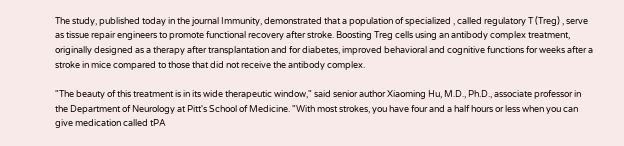The study, published today in the journal Immunity, demonstrated that a population of specialized , called regulatory T (Treg) , serve as tissue repair engineers to promote functional recovery after stroke. Boosting Treg cells using an antibody complex treatment, originally designed as a therapy after transplantation and for diabetes, improved behavioral and cognitive functions for weeks after a stroke in mice compared to those that did not receive the antibody complex.

"The beauty of this treatment is in its wide therapeutic window," said senior author Xiaoming Hu, M.D., Ph.D., associate professor in the Department of Neurology at Pitt's School of Medicine. "With most strokes, you have four and a half hours or less when you can give medication called tPA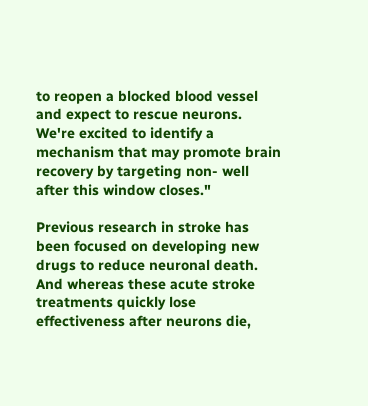to reopen a blocked blood vessel and expect to rescue neurons. We're excited to identify a mechanism that may promote brain recovery by targeting non- well after this window closes."

Previous research in stroke has been focused on developing new drugs to reduce neuronal death. And whereas these acute stroke treatments quickly lose effectiveness after neurons die,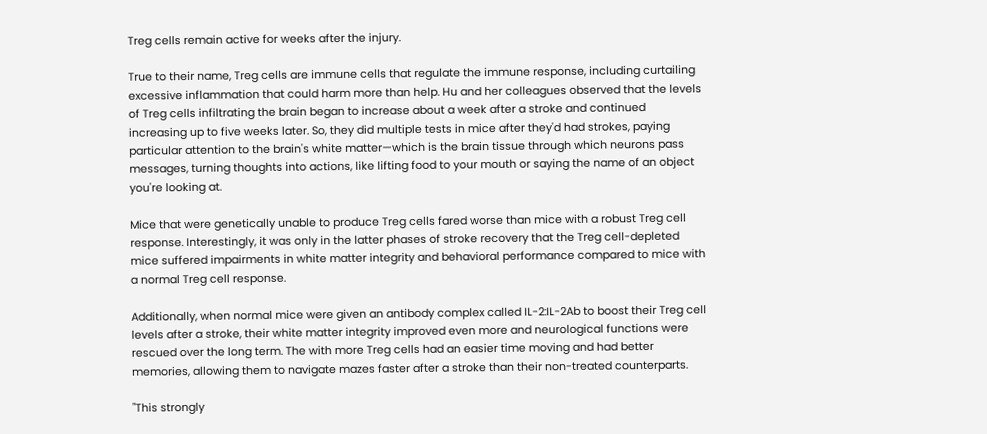Treg cells remain active for weeks after the injury.

True to their name, Treg cells are immune cells that regulate the immune response, including curtailing excessive inflammation that could harm more than help. Hu and her colleagues observed that the levels of Treg cells infiltrating the brain began to increase about a week after a stroke and continued increasing up to five weeks later. So, they did multiple tests in mice after they'd had strokes, paying particular attention to the brain's white matter—which is the brain tissue through which neurons pass messages, turning thoughts into actions, like lifting food to your mouth or saying the name of an object you're looking at.

Mice that were genetically unable to produce Treg cells fared worse than mice with a robust Treg cell response. Interestingly, it was only in the latter phases of stroke recovery that the Treg cell-depleted mice suffered impairments in white matter integrity and behavioral performance compared to mice with a normal Treg cell response.

Additionally, when normal mice were given an antibody complex called IL-2:IL-2Ab to boost their Treg cell levels after a stroke, their white matter integrity improved even more and neurological functions were rescued over the long term. The with more Treg cells had an easier time moving and had better memories, allowing them to navigate mazes faster after a stroke than their non-treated counterparts.

"This strongly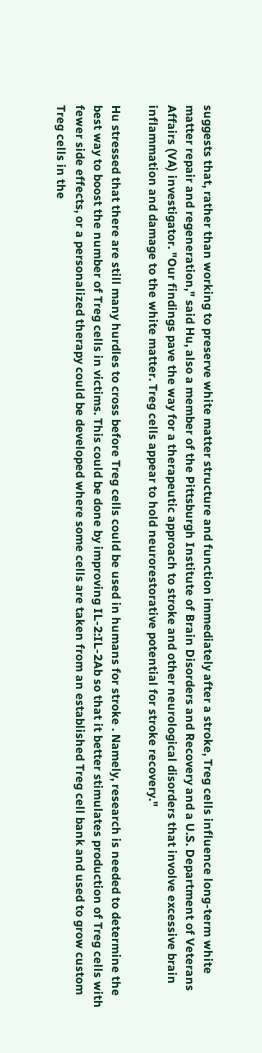suggests that, rather than working to preserve white matter structure and function immediately after a stroke, Treg cells influence long-term white matter repair and regeneration," said Hu, also a member of the Pittsburgh Institute of Brain Disorders and Recovery and a U.S. Department of Veterans Affairs (VA) investigator. "Our findings pave the way for a therapeutic approach to stroke and other neurological disorders that involve excessive brain inflammation and damage to the white matter. Treg cells appear to hold neurorestorative potential for stroke recovery."

Hu stressed that there are still many hurdles to cross before Treg cells could be used in humans for stroke . Namely, research is needed to determine the best way to boost the number of Treg cells in victims. This could be done by improving IL-2:IL-2Ab so that it better stimulates production of Treg cells with fewer side effects, or a personalized therapy could be developed where some cells are taken from an established Treg cell bank and used to grow custom Treg cells in the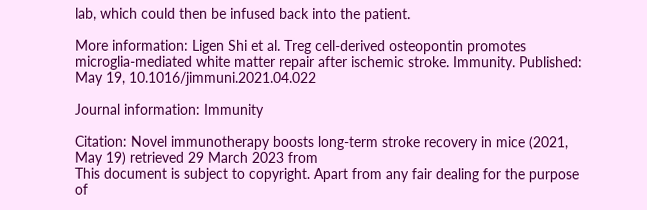lab, which could then be infused back into the patient.

More information: Ligen Shi et al. Treg cell-derived osteopontin promotes microglia-mediated white matter repair after ischemic stroke. Immunity. Published: May 19, 10.1016/jimmuni.2021.04.022

Journal information: Immunity

Citation: Novel immunotherapy boosts long-term stroke recovery in mice (2021, May 19) retrieved 29 March 2023 from
This document is subject to copyright. Apart from any fair dealing for the purpose of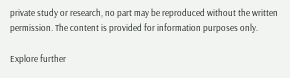private study or research, no part may be reproduced without the written permission. The content is provided for information purposes only.

Explore further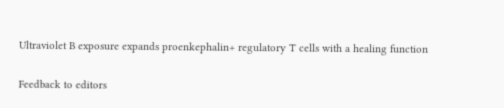Ultraviolet B exposure expands proenkephalin+ regulatory T cells with a healing function


Feedback to editors